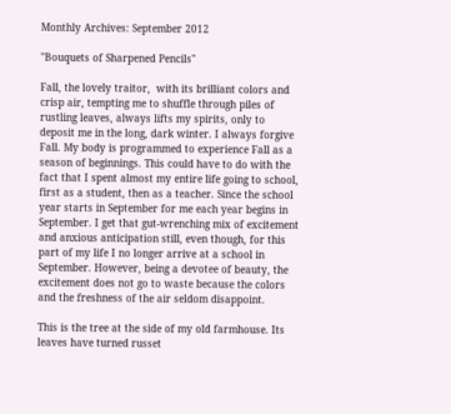Monthly Archives: September 2012

"Bouquets of Sharpened Pencils"

Fall, the lovely traitor,  with its brilliant colors and crisp air, tempting me to shuffle through piles of rustling leaves, always lifts my spirits, only to deposit me in the long, dark winter. I always forgive Fall. My body is programmed to experience Fall as a season of beginnings. This could have to do with the fact that I spent almost my entire life going to school, first as a student, then as a teacher. Since the school year starts in September for me each year begins in September. I get that gut-wrenching mix of excitement and anxious anticipation still, even though, for this part of my life I no longer arrive at a school in September. However, being a devotee of beauty, the excitement does not go to waste because the colors and the freshness of the air seldom disappoint.

This is the tree at the side of my old farmhouse. Its leaves have turned russet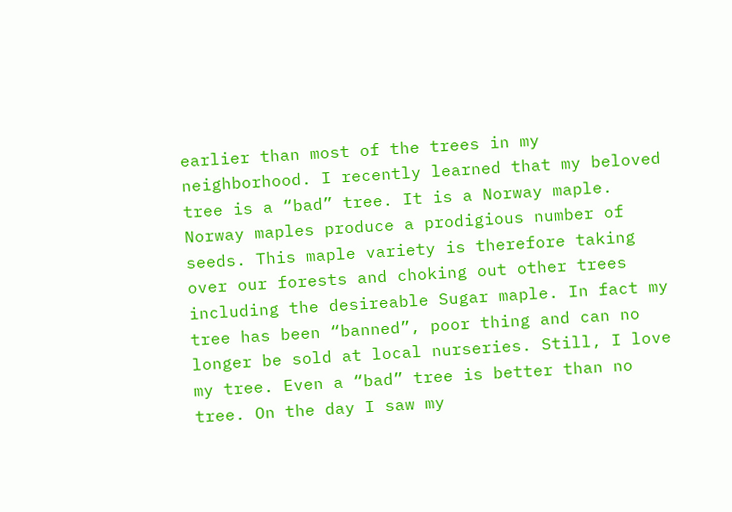earlier than most of the trees in my neighborhood. I recently learned that my beloved tree is a “bad” tree. It is a Norway maple. Norway maples produce a prodigious number of seeds. This maple variety is therefore taking over our forests and choking out other trees including the desireable Sugar maple. In fact my tree has been “banned”, poor thing and can no longer be sold at local nurseries. Still, I love my tree. Even a “bad” tree is better than no tree. On the day I saw my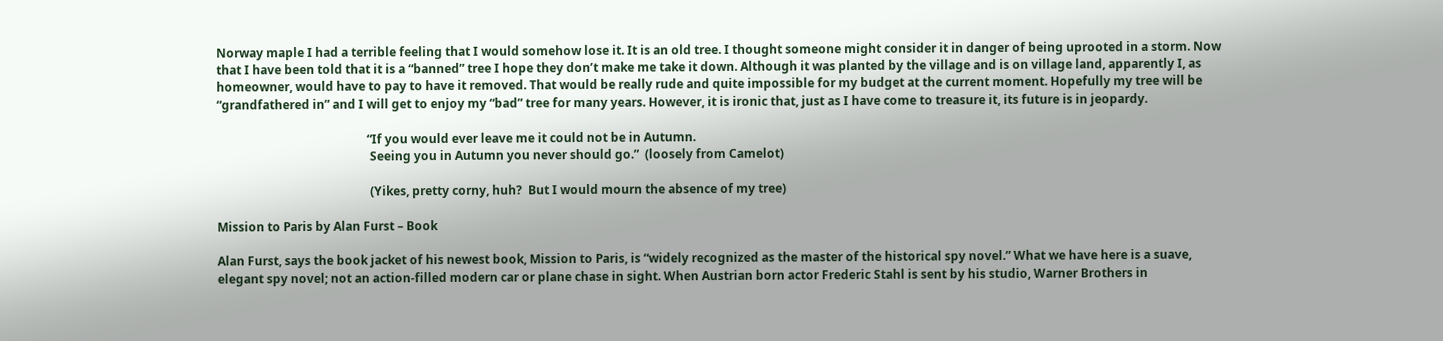Norway maple I had a terrible feeling that I would somehow lose it. It is an old tree. I thought someone might consider it in danger of being uprooted in a storm. Now that I have been told that it is a “banned” tree I hope they don’t make me take it down. Although it was planted by the village and is on village land, apparently I, as homeowner, would have to pay to have it removed. That would be really rude and quite impossible for my budget at the current moment. Hopefully my tree will be “grandfathered in” and I will get to enjoy my “bad” tree for many years. However, it is ironic that, just as I have come to treasure it, its future is in jeopardy.

                                                  “If you would ever leave me it could not be in Autumn.
                                                   Seeing you in Autumn you never should go.”  (loosely from Camelot)

                                                   (Yikes, pretty corny, huh?  But I would mourn the absence of my tree)

Mission to Paris by Alan Furst – Book

Alan Furst, says the book jacket of his newest book, Mission to Paris, is “widely recognized as the master of the historical spy novel.” What we have here is a suave, elegant spy novel; not an action-filled modern car or plane chase in sight. When Austrian born actor Frederic Stahl is sent by his studio, Warner Brothers in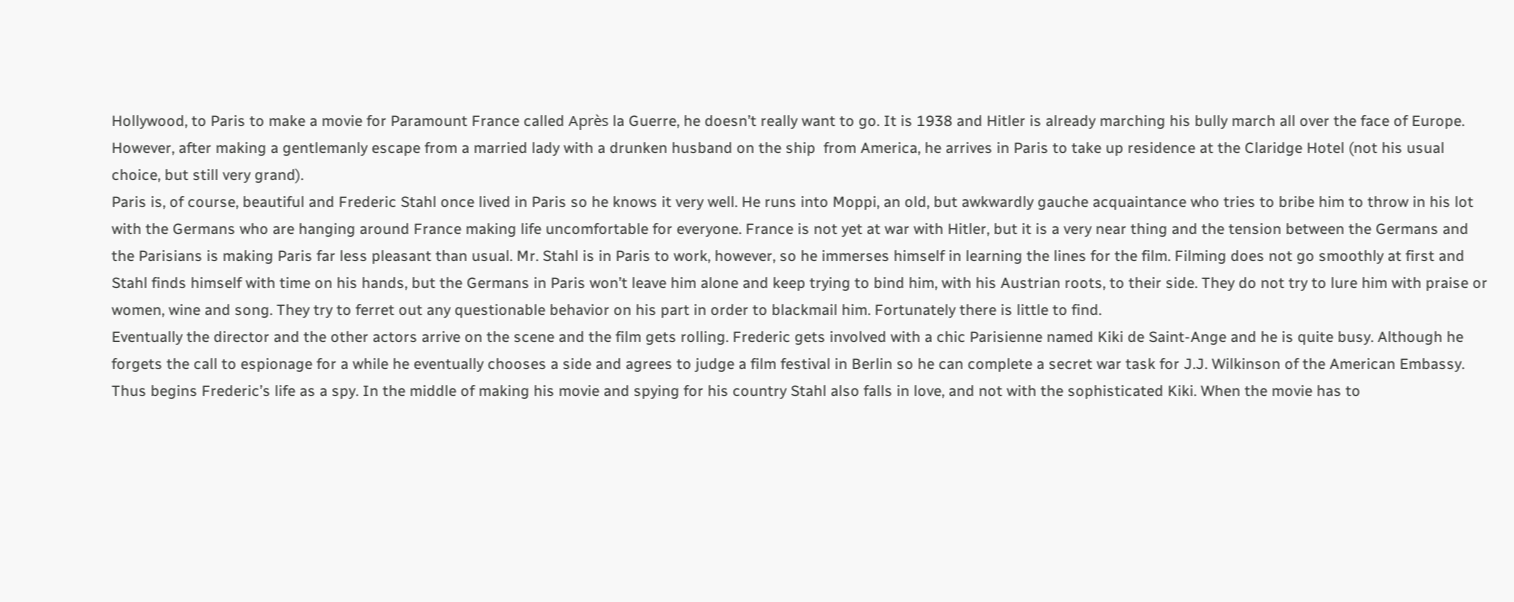Hollywood, to Paris to make a movie for Paramount France called Après la Guerre, he doesn’t really want to go. It is 1938 and Hitler is already marching his bully march all over the face of Europe. However, after making a gentlemanly escape from a married lady with a drunken husband on the ship  from America, he arrives in Paris to take up residence at the Claridge Hotel (not his usual choice, but still very grand).
Paris is, of course, beautiful and Frederic Stahl once lived in Paris so he knows it very well. He runs into Moppi, an old, but awkwardly gauche acquaintance who tries to bribe him to throw in his lot with the Germans who are hanging around France making life uncomfortable for everyone. France is not yet at war with Hitler, but it is a very near thing and the tension between the Germans and the Parisians is making Paris far less pleasant than usual. Mr. Stahl is in Paris to work, however, so he immerses himself in learning the lines for the film. Filming does not go smoothly at first and Stahl finds himself with time on his hands, but the Germans in Paris won’t leave him alone and keep trying to bind him, with his Austrian roots, to their side. They do not try to lure him with praise or women, wine and song. They try to ferret out any questionable behavior on his part in order to blackmail him. Fortunately there is little to find.
Eventually the director and the other actors arrive on the scene and the film gets rolling. Frederic gets involved with a chic Parisienne named Kiki de Saint-Ange and he is quite busy. Although he forgets the call to espionage for a while he eventually chooses a side and agrees to judge a film festival in Berlin so he can complete a secret war task for J.J. Wilkinson of the American Embassy. Thus begins Frederic’s life as a spy. In the middle of making his movie and spying for his country Stahl also falls in love, and not with the sophisticated Kiki. When the movie has to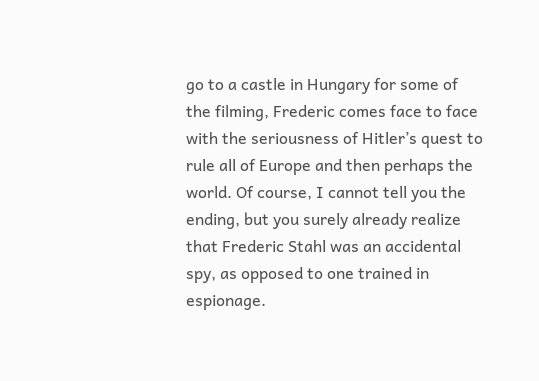go to a castle in Hungary for some of the filming, Frederic comes face to face with the seriousness of Hitler’s quest to rule all of Europe and then perhaps the world. Of course, I cannot tell you the ending, but you surely already realize that Frederic Stahl was an accidental spy, as opposed to one trained in espionage.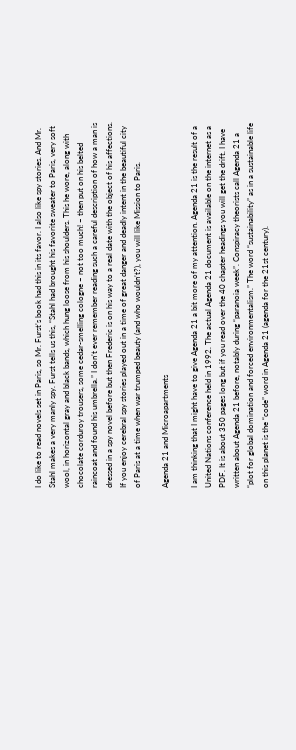I do like to read novels set in Paris, so Mr. Furst’s book had this in its favor. I also like spy stories. And Mr. Stahl makes a very manly spy. Furst tells us this, “Stahl had brought his favorite sweater to Paris, very soft wool, in horizontal gray and black bands, which hung loose from his shoulders. This he wore, along with chocolate corduroy trousers, some cedar-smelling cologne – not too much! – then put on his belted raincoat and found his umbrella.” I don’t ever remember reading such a careful description of how a man is dressed in a spy novel before but then Frederic is on his way to a real date with the object of his affections. If you enjoy cerebral spy stories played out in a time of great danger and deadly intent in the beautiful city of Paris at a time when war trumped beauty (and who wouldn’t?), you will like Mission to Paris.

Agenda 21 and Microapartments

I am thinking that I might have to give Agenda 21 a bit more of my attention. Agenda 21 is the result of a United Nations conference held in 1992. The actual Agenda 21 document is available on the internet as a PDF. It is about 350 pages long but if you read over the 40 chapter headings you will get the drift. I have written about Agenda 21 before, notably during “paranoia week”. Conspiracy theorists call Agenda 21 a “plot for global domination and forced environmentalism.” The word “sustainability” as in a sustainable life on this planet is the “code” word in Agenda 21 (agenda for the 21st century).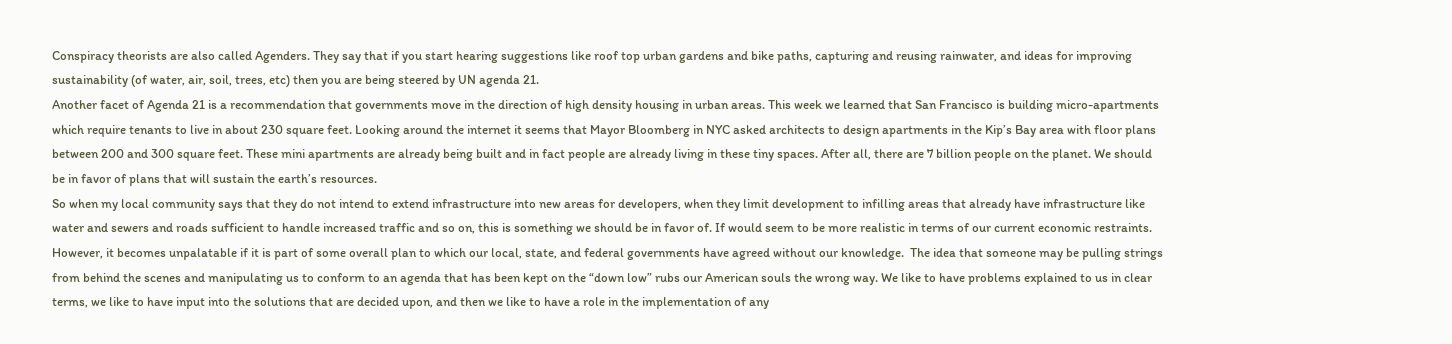Conspiracy theorists are also called Agenders. They say that if you start hearing suggestions like roof top urban gardens and bike paths, capturing and reusing rainwater, and ideas for improving sustainability (of water, air, soil, trees, etc) then you are being steered by UN agenda 21.
Another facet of Agenda 21 is a recommendation that governments move in the direction of high density housing in urban areas. This week we learned that San Francisco is building micro-apartments which require tenants to live in about 230 square feet. Looking around the internet it seems that Mayor Bloomberg in NYC asked architects to design apartments in the Kip’s Bay area with floor plans between 200 and 300 square feet. These mini apartments are already being built and in fact people are already living in these tiny spaces. After all, there are 7 billion people on the planet. We should be in favor of plans that will sustain the earth’s resources.
So when my local community says that they do not intend to extend infrastructure into new areas for developers, when they limit development to infilling areas that already have infrastructure like water and sewers and roads sufficient to handle increased traffic and so on, this is something we should be in favor of. If would seem to be more realistic in terms of our current economic restraints. However, it becomes unpalatable if it is part of some overall plan to which our local, state, and federal governments have agreed without our knowledge.  The idea that someone may be pulling strings from behind the scenes and manipulating us to conform to an agenda that has been kept on the “down low” rubs our American souls the wrong way. We like to have problems explained to us in clear terms, we like to have input into the solutions that are decided upon, and then we like to have a role in the implementation of any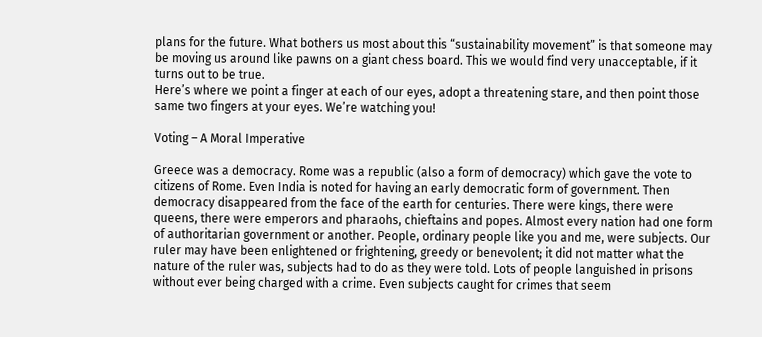plans for the future. What bothers us most about this “sustainability movement” is that someone may be moving us around like pawns on a giant chess board. This we would find very unacceptable, if it turns out to be true.
Here’s where we point a finger at each of our eyes, adopt a threatening stare, and then point those same two fingers at your eyes. We’re watching you!

Voting – A Moral Imperative

Greece was a democracy. Rome was a republic (also a form of democracy) which gave the vote to citizens of Rome. Even India is noted for having an early democratic form of government. Then democracy disappeared from the face of the earth for centuries. There were kings, there were queens, there were emperors and pharaohs, chieftains and popes. Almost every nation had one form of authoritarian government or another. People, ordinary people like you and me, were subjects. Our ruler may have been enlightened or frightening, greedy or benevolent; it did not matter what the nature of the ruler was, subjects had to do as they were told. Lots of people languished in prisons without ever being charged with a crime. Even subjects caught for crimes that seem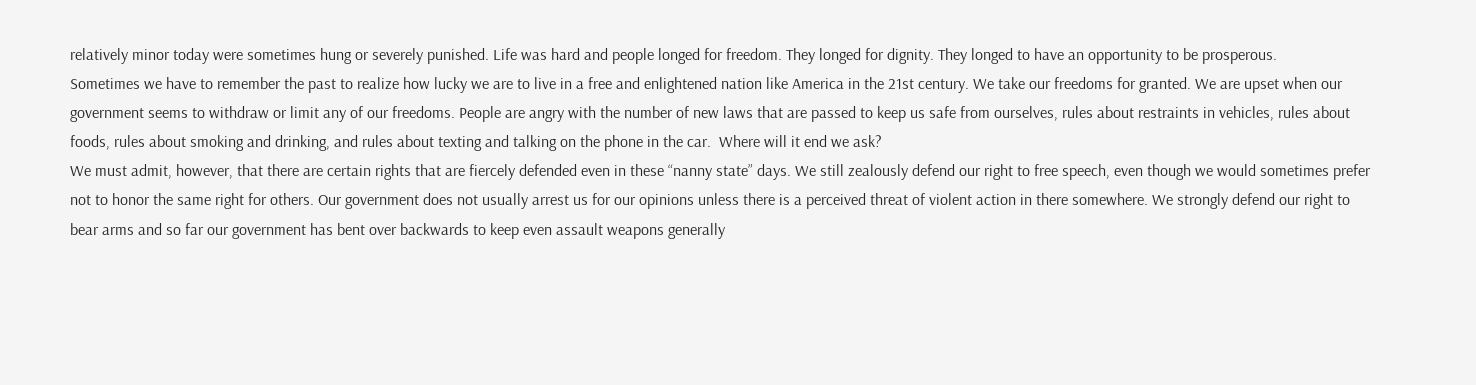relatively minor today were sometimes hung or severely punished. Life was hard and people longed for freedom. They longed for dignity. They longed to have an opportunity to be prosperous.
Sometimes we have to remember the past to realize how lucky we are to live in a free and enlightened nation like America in the 21st century. We take our freedoms for granted. We are upset when our government seems to withdraw or limit any of our freedoms. People are angry with the number of new laws that are passed to keep us safe from ourselves, rules about restraints in vehicles, rules about foods, rules about smoking and drinking, and rules about texting and talking on the phone in the car.  Where will it end we ask?
We must admit, however, that there are certain rights that are fiercely defended even in these “nanny state” days. We still zealously defend our right to free speech, even though we would sometimes prefer not to honor the same right for others. Our government does not usually arrest us for our opinions unless there is a perceived threat of violent action in there somewhere. We strongly defend our right to bear arms and so far our government has bent over backwards to keep even assault weapons generally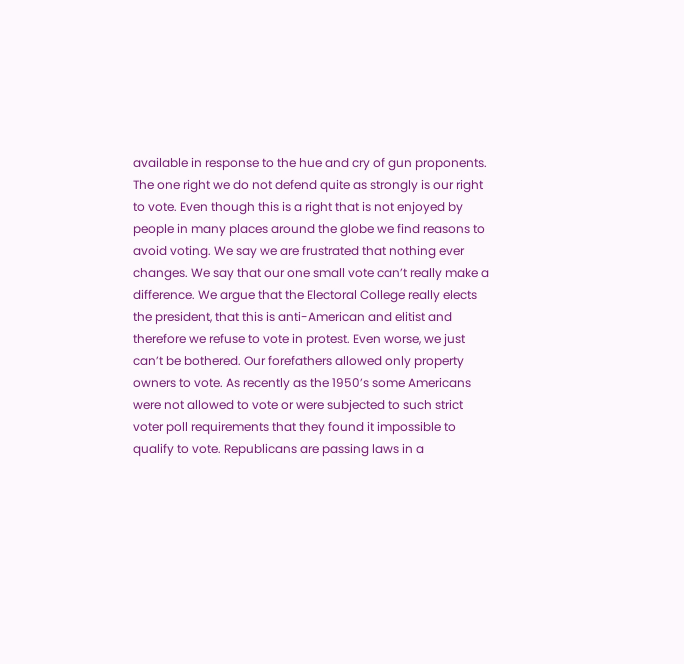available in response to the hue and cry of gun proponents.
The one right we do not defend quite as strongly is our right to vote. Even though this is a right that is not enjoyed by people in many places around the globe we find reasons to avoid voting. We say we are frustrated that nothing ever changes. We say that our one small vote can’t really make a difference. We argue that the Electoral College really elects the president, that this is anti-American and elitist and therefore we refuse to vote in protest. Even worse, we just can’t be bothered. Our forefathers allowed only property owners to vote. As recently as the 1950’s some Americans were not allowed to vote or were subjected to such strict voter poll requirements that they found it impossible to qualify to vote. Republicans are passing laws in a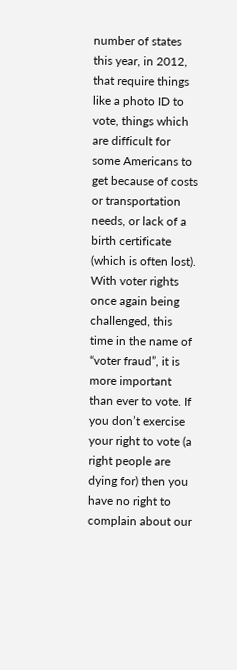number of states this year, in 2012, that require things like a photo ID to vote, things which are difficult for some Americans to get because of costs or transportation needs, or lack of a birth certificate (which is often lost).
With voter rights once again being challenged, this time in the name of “voter fraud”, it is more important than ever to vote. If you don’t exercise your right to vote (a right people are dying for) then you have no right to complain about our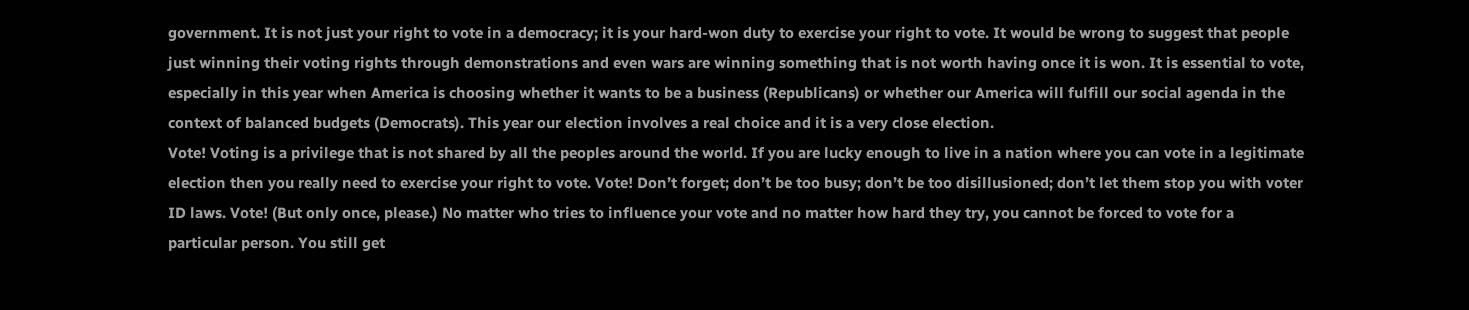government. It is not just your right to vote in a democracy; it is your hard-won duty to exercise your right to vote. It would be wrong to suggest that people just winning their voting rights through demonstrations and even wars are winning something that is not worth having once it is won. It is essential to vote, especially in this year when America is choosing whether it wants to be a business (Republicans) or whether our America will fulfill our social agenda in the context of balanced budgets (Democrats). This year our election involves a real choice and it is a very close election.
Vote! Voting is a privilege that is not shared by all the peoples around the world. If you are lucky enough to live in a nation where you can vote in a legitimate election then you really need to exercise your right to vote. Vote! Don’t forget; don’t be too busy; don’t be too disillusioned; don’t let them stop you with voter ID laws. Vote! (But only once, please.) No matter who tries to influence your vote and no matter how hard they try, you cannot be forced to vote for a particular person. You still get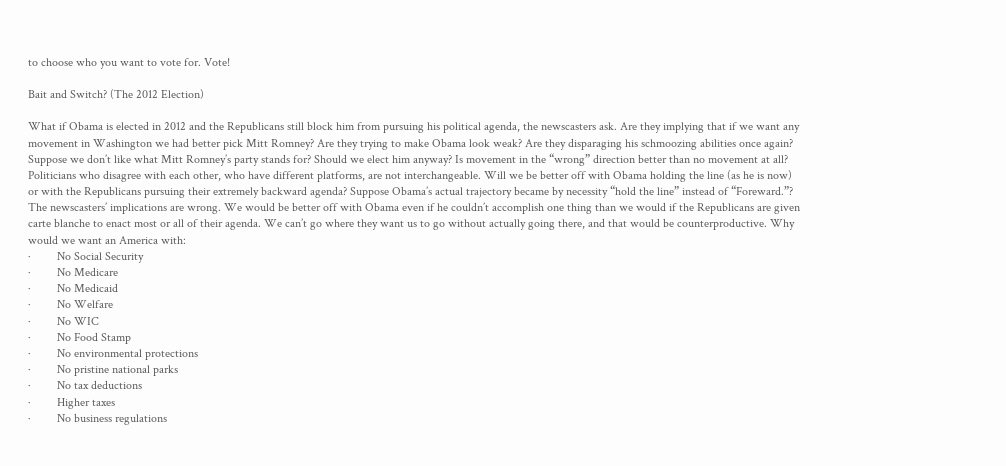to choose who you want to vote for. Vote!

Bait and Switch? (The 2012 Election)

What if Obama is elected in 2012 and the Republicans still block him from pursuing his political agenda, the newscasters ask. Are they implying that if we want any movement in Washington we had better pick Mitt Romney? Are they trying to make Obama look weak? Are they disparaging his schmoozing abilities once again?
Suppose we don’t like what Mitt Romney’s party stands for? Should we elect him anyway? Is movement in the “wrong” direction better than no movement at all? Politicians who disagree with each other, who have different platforms, are not interchangeable. Will we be better off with Obama holding the line (as he is now) or with the Republicans pursuing their extremely backward agenda? Suppose Obama’s actual trajectory became by necessity “hold the line” instead of “Foreward.”?
The newscasters’ implications are wrong. We would be better off with Obama even if he couldn’t accomplish one thing than we would if the Republicans are given carte blanche to enact most or all of their agenda. We can’t go where they want us to go without actually going there, and that would be counterproductive. Why would we want an America with:
·         No Social Security
·         No Medicare
·         No Medicaid
·         No Welfare
·         No WIC
·         No Food Stamp
·         No environmental protections
·         No pristine national parks
·         No tax deductions
·         Higher taxes
·         No business regulations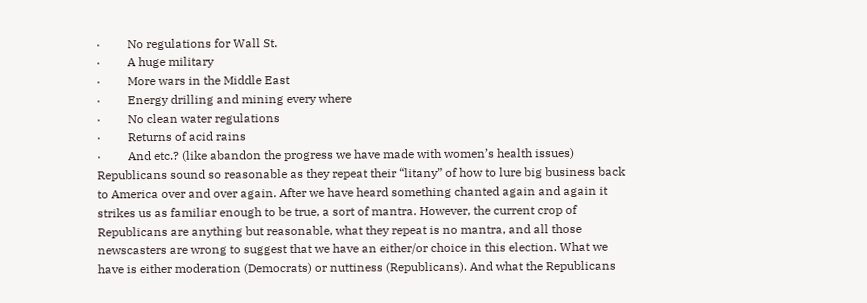·         No regulations for Wall St.
·         A huge military
·         More wars in the Middle East
·         Energy drilling and mining every where
·         No clean water regulations
·         Returns of acid rains
·         And etc.? (like abandon the progress we have made with women’s health issues)
Republicans sound so reasonable as they repeat their “litany” of how to lure big business back to America over and over again. After we have heard something chanted again and again it strikes us as familiar enough to be true, a sort of mantra. However, the current crop of Republicans are anything but reasonable, what they repeat is no mantra, and all those newscasters are wrong to suggest that we have an either/or choice in this election. What we have is either moderation (Democrats) or nuttiness (Republicans). And what the Republicans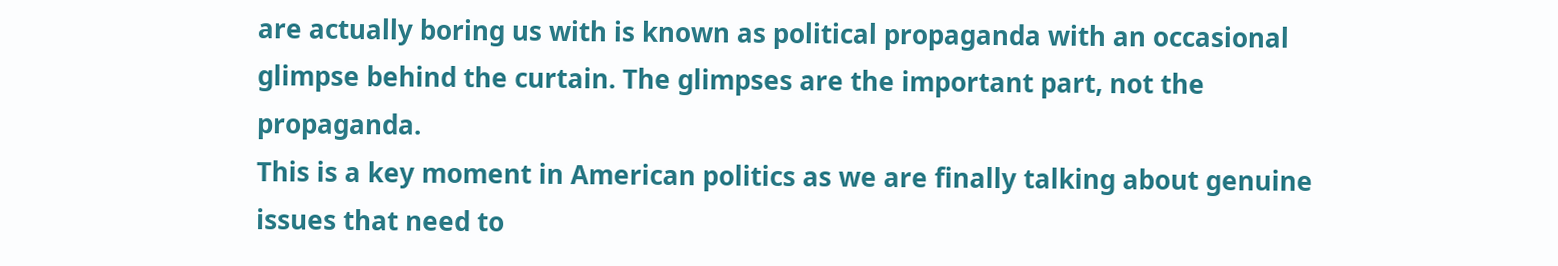are actually boring us with is known as political propaganda with an occasional glimpse behind the curtain. The glimpses are the important part, not the propaganda.
This is a key moment in American politics as we are finally talking about genuine issues that need to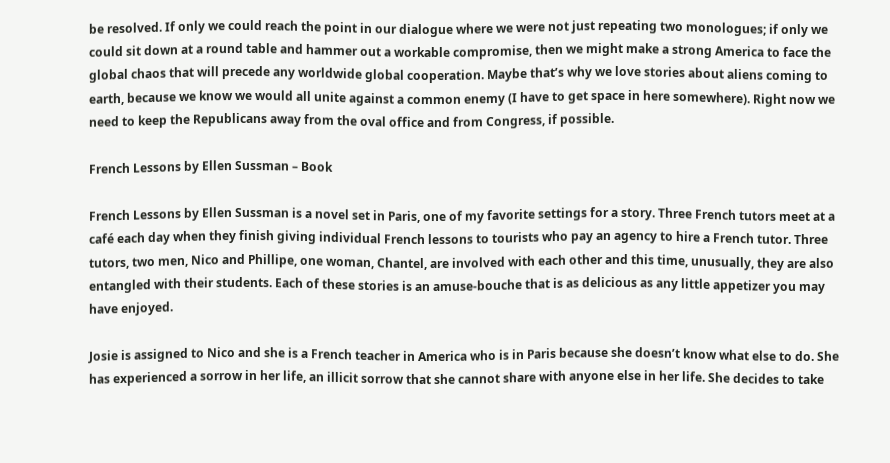be resolved. If only we could reach the point in our dialogue where we were not just repeating two monologues; if only we could sit down at a round table and hammer out a workable compromise, then we might make a strong America to face the global chaos that will precede any worldwide global cooperation. Maybe that’s why we love stories about aliens coming to earth, because we know we would all unite against a common enemy (I have to get space in here somewhere). Right now we need to keep the Republicans away from the oval office and from Congress, if possible.

French Lessons by Ellen Sussman – Book

French Lessons by Ellen Sussman is a novel set in Paris, one of my favorite settings for a story. Three French tutors meet at a café each day when they finish giving individual French lessons to tourists who pay an agency to hire a French tutor. Three tutors, two men, Nico and Phillipe, one woman, Chantel, are involved with each other and this time, unusually, they are also entangled with their students. Each of these stories is an amuse-bouche that is as delicious as any little appetizer you may have enjoyed.

Josie is assigned to Nico and she is a French teacher in America who is in Paris because she doesn’t know what else to do. She has experienced a sorrow in her life, an illicit sorrow that she cannot share with anyone else in her life. She decides to take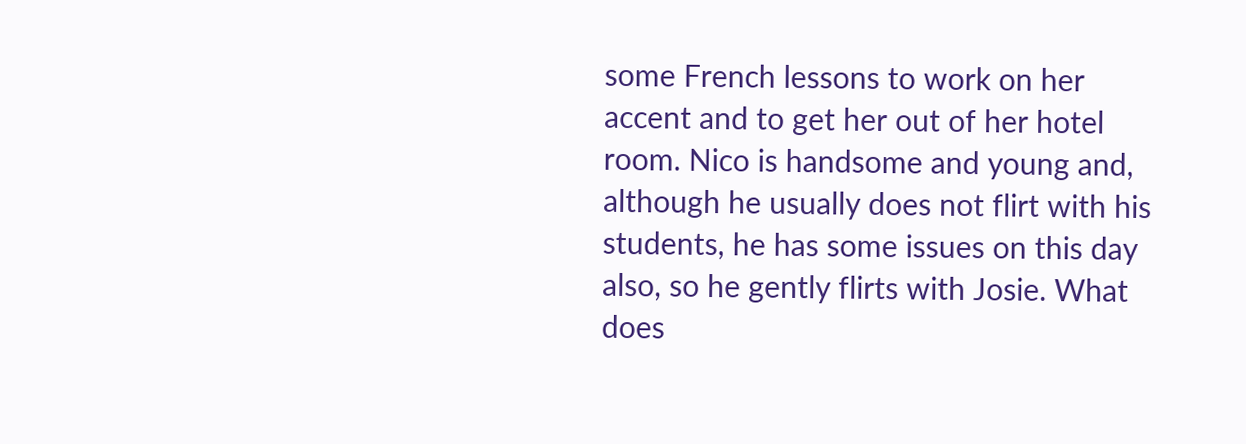some French lessons to work on her accent and to get her out of her hotel room. Nico is handsome and young and, although he usually does not flirt with his students, he has some issues on this day also, so he gently flirts with Josie. What does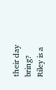their day bring?
Riley is a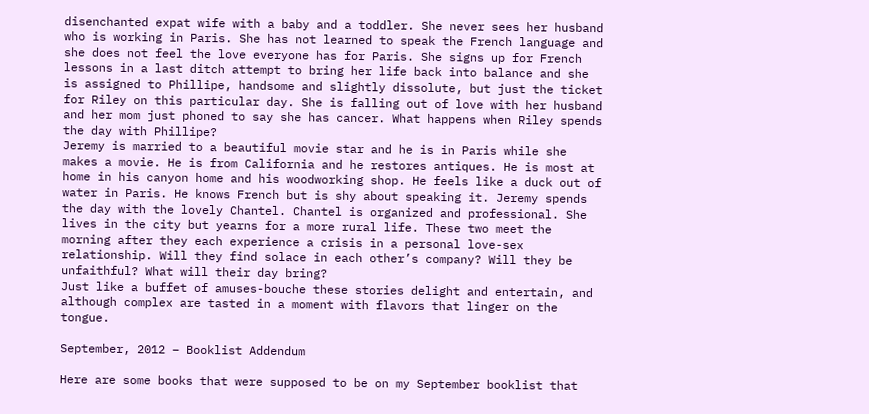disenchanted expat wife with a baby and a toddler. She never sees her husband who is working in Paris. She has not learned to speak the French language and she does not feel the love everyone has for Paris. She signs up for French lessons in a last ditch attempt to bring her life back into balance and she is assigned to Phillipe, handsome and slightly dissolute, but just the ticket for Riley on this particular day. She is falling out of love with her husband and her mom just phoned to say she has cancer. What happens when Riley spends the day with Phillipe?
Jeremy is married to a beautiful movie star and he is in Paris while she makes a movie. He is from California and he restores antiques. He is most at home in his canyon home and his woodworking shop. He feels like a duck out of water in Paris. He knows French but is shy about speaking it. Jeremy spends the day with the lovely Chantel. Chantel is organized and professional. She lives in the city but yearns for a more rural life. These two meet the morning after they each experience a crisis in a personal love-sex relationship. Will they find solace in each other’s company? Will they be unfaithful? What will their day bring?
Just like a buffet of amuses-bouche these stories delight and entertain, and although complex are tasted in a moment with flavors that linger on the tongue.

September, 2012 – Booklist Addendum

Here are some books that were supposed to be on my September booklist that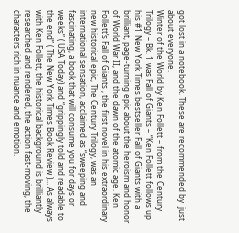got lost in a notebook. These are recommended by  just about everyone.
Winter of the World by Ken Follett – from the Century Trilogy – Bk. 1 was Fall of Giants – “Ken Follett follows up his #1 New York Times bestseller Fall of Giants with a brilliant, page-turning epic about the heroism and honor of World War II, and the dawn of the atomic age. Ken Follett’s Fall of Giants , the first novel in his extraordinary new historical epic, The Century Trilogy, was an international sensation, acclaimed as “sweeping and fascinating, a book that will consume you for days or weeks” ( USA Today) and “grippingly told and readable to the end” ( The New York Times Book Review )… As always with Ken Follett, the historical background is brilliantly researched and rendered, the action fast-moving, the characters rich in nuance and emotion.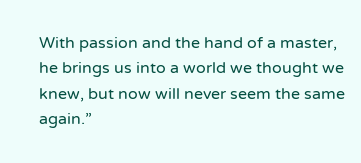With passion and the hand of a master, he brings us into a world we thought we knew, but now will never seem the same again.”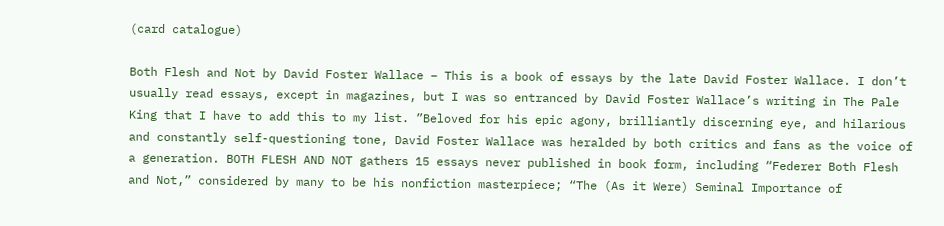(card catalogue)

Both Flesh and Not by David Foster Wallace – This is a book of essays by the late David Foster Wallace. I don’t usually read essays, except in magazines, but I was so entranced by David Foster Wallace’s writing in The Pale King that I have to add this to my list. ”Beloved for his epic agony, brilliantly discerning eye, and hilarious and constantly self-questioning tone, David Foster Wallace was heralded by both critics and fans as the voice of a generation. BOTH FLESH AND NOT gathers 15 essays never published in book form, including “Federer Both Flesh and Not,” considered by many to be his nonfiction masterpiece; “The (As it Were) Seminal Importance of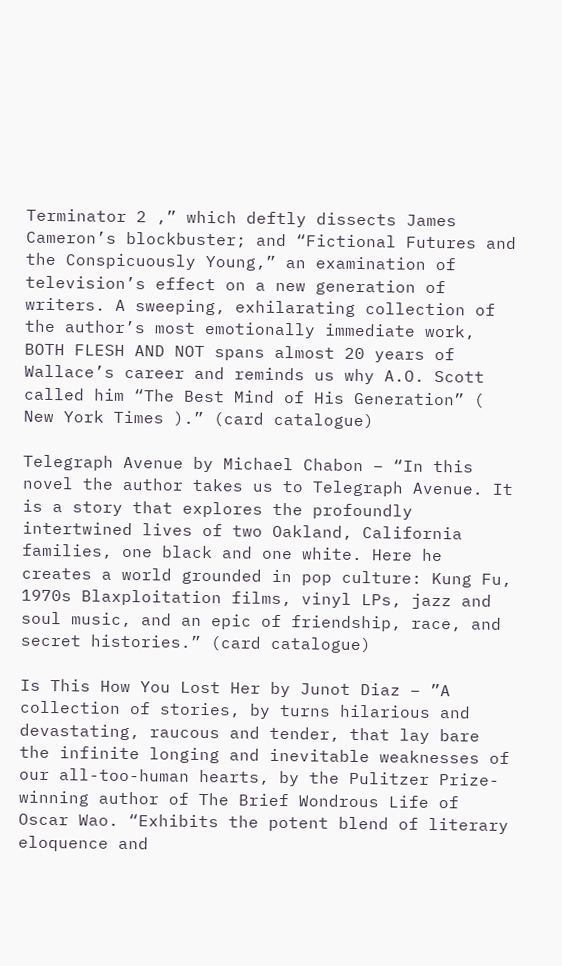Terminator 2 ,” which deftly dissects James Cameron’s blockbuster; and “Fictional Futures and the Conspicuously Young,” an examination of television’s effect on a new generation of writers. A sweeping, exhilarating collection of the author’s most emotionally immediate work, BOTH FLESH AND NOT spans almost 20 years of Wallace’s career and reminds us why A.O. Scott called him “The Best Mind of His Generation” ( New York Times ).” (card catalogue)

Telegraph Avenue by Michael Chabon – “In this novel the author takes us to Telegraph Avenue. It is a story that explores the profoundly intertwined lives of two Oakland, California families, one black and one white. Here he creates a world grounded in pop culture: Kung Fu, 1970s Blaxploitation films, vinyl LPs, jazz and soul music, and an epic of friendship, race, and secret histories.” (card catalogue)

Is This How You Lost Her by Junot Diaz – ”A collection of stories, by turns hilarious and devastating, raucous and tender, that lay bare the infinite longing and inevitable weaknesses of our all-too-human hearts, by the Pulitzer Prize-winning author of The Brief Wondrous Life of Oscar Wao. “Exhibits the potent blend of literary eloquence and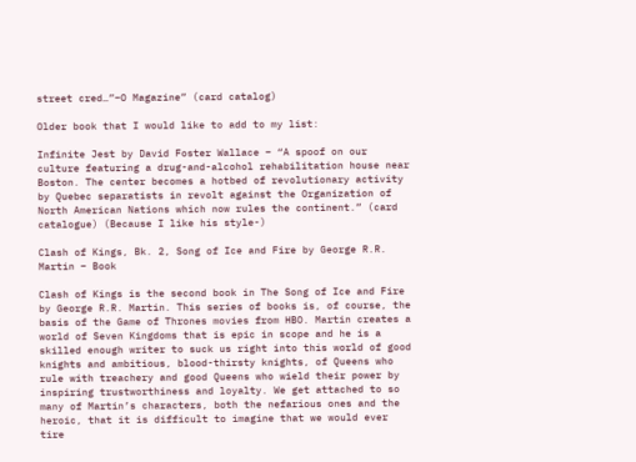street cred…”–O Magazine” (card catalog)

Older book that I would like to add to my list:

Infinite Jest by David Foster Wallace – “A spoof on our culture featuring a drug-and-alcohol rehabilitation house near Boston. The center becomes a hotbed of revolutionary activity by Quebec separatists in revolt against the Organization of North American Nations which now rules the continent.” (card catalogue) (Because I like his style-)

Clash of Kings, Bk. 2, Song of Ice and Fire by George R.R. Martin – Book

Clash of Kings is the second book in The Song of Ice and Fire by George R.R. Martin. This series of books is, of course, the basis of the Game of Thrones movies from HBO. Martin creates a world of Seven Kingdoms that is epic in scope and he is a skilled enough writer to suck us right into this world of good knights and ambitious, blood-thirsty knights, of Queens who rule with treachery and good Queens who wield their power by inspiring trustworthiness and loyalty. We get attached to so many of Martin’s characters, both the nefarious ones and the heroic, that it is difficult to imagine that we would ever tire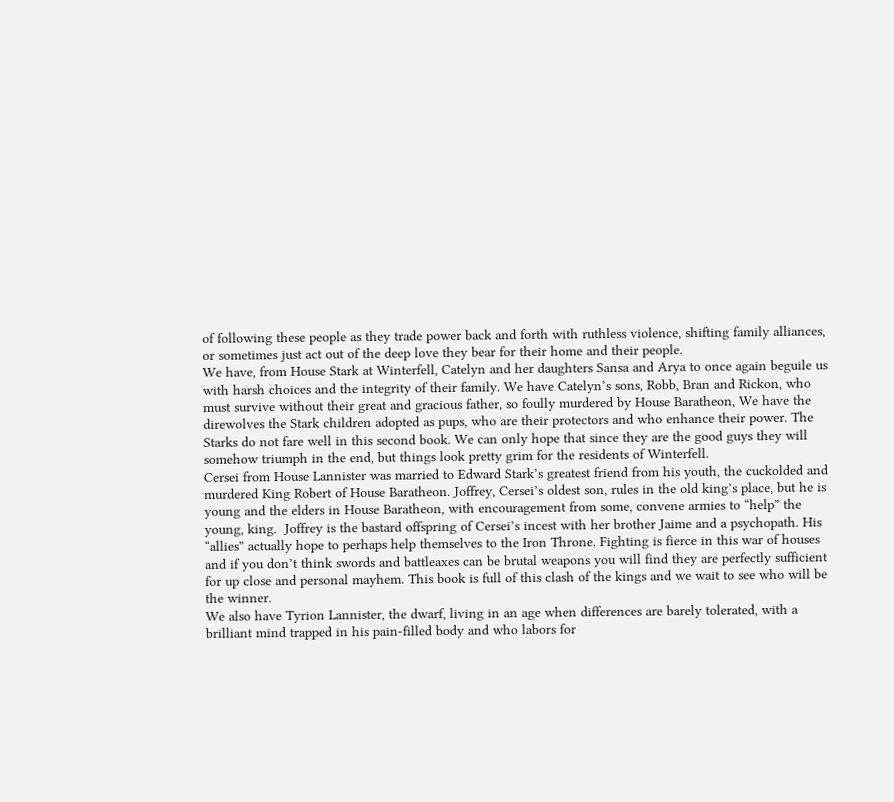of following these people as they trade power back and forth with ruthless violence, shifting family alliances, or sometimes just act out of the deep love they bear for their home and their people.
We have, from House Stark at Winterfell, Catelyn and her daughters Sansa and Arya to once again beguile us with harsh choices and the integrity of their family. We have Catelyn’s sons, Robb, Bran and Rickon, who must survive without their great and gracious father, so foully murdered by House Baratheon, We have the direwolves the Stark children adopted as pups, who are their protectors and who enhance their power. The Starks do not fare well in this second book. We can only hope that since they are the good guys they will somehow triumph in the end, but things look pretty grim for the residents of Winterfell.
Cersei from House Lannister was married to Edward Stark’s greatest friend from his youth, the cuckolded and murdered King Robert of House Baratheon. Joffrey, Cersei’s oldest son, rules in the old king’s place, but he is young and the elders in House Baratheon, with encouragement from some, convene armies to “help” the young, king.  Joffrey is the bastard offspring of Cersei’s incest with her brother Jaime and a psychopath. His “allies” actually hope to perhaps help themselves to the Iron Throne. Fighting is fierce in this war of houses and if you don’t think swords and battleaxes can be brutal weapons you will find they are perfectly sufficient for up close and personal mayhem. This book is full of this clash of the kings and we wait to see who will be the winner.
We also have Tyrion Lannister, the dwarf, living in an age when differences are barely tolerated, with a brilliant mind trapped in his pain-filled body and who labors for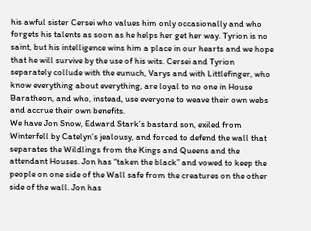his awful sister Cersei who values him only occasionally and who forgets his talents as soon as he helps her get her way. Tyrion is no saint, but his intelligence wins him a place in our hearts and we hope that he will survive by the use of his wits. Cersei and Tyrion separately collude with the eunuch, Varys and with Littlefinger, who know everything about everything, are loyal to no one in House Baratheon, and who, instead, use everyone to weave their own webs and accrue their own benefits.
We have Jon Snow, Edward Stark’s bastard son, exiled from Winterfell by Catelyn’s jealousy, and forced to defend the wall that separates the Wildlings from the Kings and Queens and the attendant Houses. Jon has “taken the black” and vowed to keep the people on one side of the Wall safe from the creatures on the other side of the wall. Jon has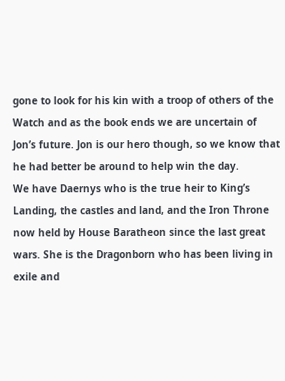gone to look for his kin with a troop of others of the Watch and as the book ends we are uncertain of Jon’s future. Jon is our hero though, so we know that he had better be around to help win the day.
We have Daernys who is the true heir to King’s Landing, the castles and land, and the Iron Throne now held by House Baratheon since the last great wars. She is the Dragonborn who has been living in exile and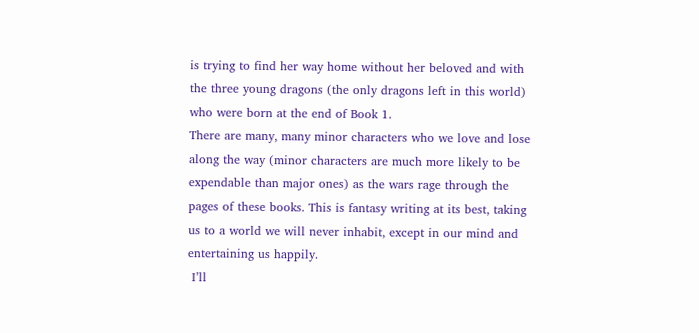is trying to find her way home without her beloved and with the three young dragons (the only dragons left in this world) who were born at the end of Book 1.
There are many, many minor characters who we love and lose along the way (minor characters are much more likely to be expendable than major ones) as the wars rage through the pages of these books. This is fantasy writing at its best, taking us to a world we will never inhabit, except in our mind and entertaining us happily.
 I’ll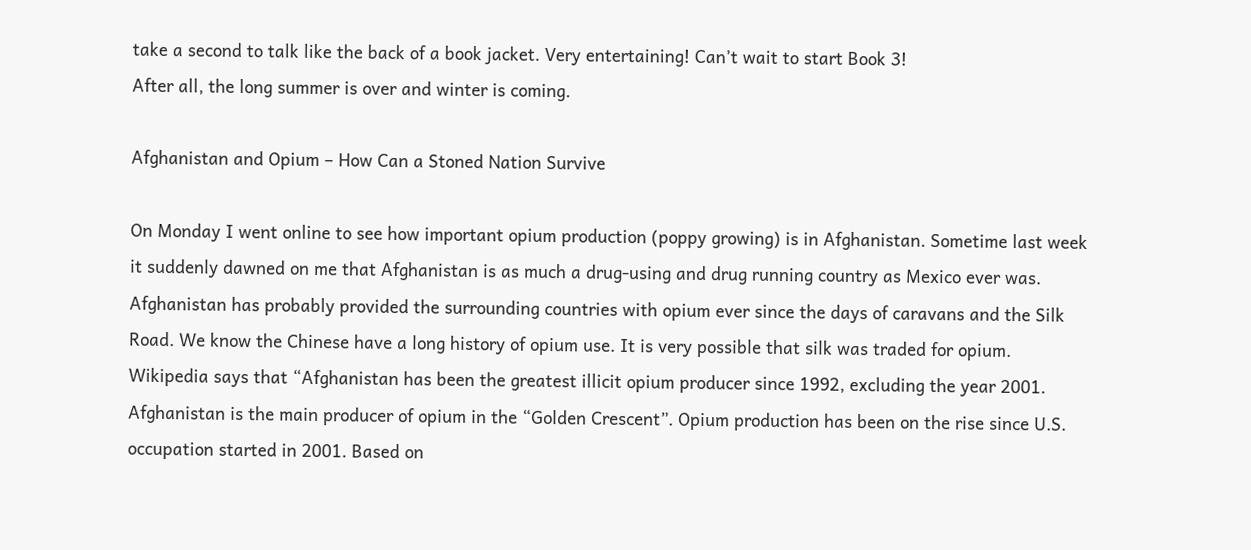take a second to talk like the back of a book jacket. Very entertaining! Can’t wait to start Book 3!
After all, the long summer is over and winter is coming.

Afghanistan and Opium – How Can a Stoned Nation Survive

On Monday I went online to see how important opium production (poppy growing) is in Afghanistan. Sometime last week it suddenly dawned on me that Afghanistan is as much a drug-using and drug running country as Mexico ever was. Afghanistan has probably provided the surrounding countries with opium ever since the days of caravans and the Silk Road. We know the Chinese have a long history of opium use. It is very possible that silk was traded for opium. Wikipedia says that “Afghanistan has been the greatest illicit opium producer since 1992, excluding the year 2001. Afghanistan is the main producer of opium in the “Golden Crescent”. Opium production has been on the rise since U.S. occupation started in 2001. Based on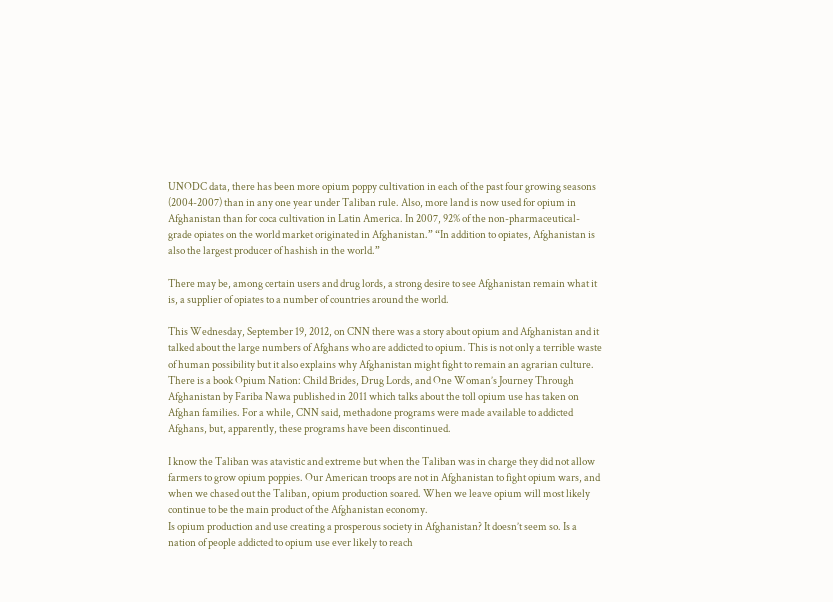UNODC data, there has been more opium poppy cultivation in each of the past four growing seasons (2004-2007) than in any one year under Taliban rule. Also, more land is now used for opium in Afghanistan than for coca cultivation in Latin America. In 2007, 92% of the non-pharmaceutical-grade opiates on the world market originated in Afghanistan.” “In addition to opiates, Afghanistan is also the largest producer of hashish in the world.”

There may be, among certain users and drug lords, a strong desire to see Afghanistan remain what it is, a supplier of opiates to a number of countries around the world.

This Wednesday, September 19, 2012, on CNN there was a story about opium and Afghanistan and it talked about the large numbers of Afghans who are addicted to opium. This is not only a terrible waste of human possibility but it also explains why Afghanistan might fight to remain an agrarian culture. There is a book Opium Nation: Child Brides, Drug Lords, and One Woman’s Journey Through Afghanistan by Fariba Nawa published in 2011 which talks about the toll opium use has taken on Afghan families. For a while, CNN said, methadone programs were made available to addicted Afghans, but, apparently, these programs have been discontinued.

I know the Taliban was atavistic and extreme but when the Taliban was in charge they did not allow farmers to grow opium poppies. Our American troops are not in Afghanistan to fight opium wars, and when we chased out the Taliban, opium production soared. When we leave opium will most likely continue to be the main product of the Afghanistan economy.
Is opium production and use creating a prosperous society in Afghanistan? It doesn’t seem so. Is a nation of people addicted to opium use ever likely to reach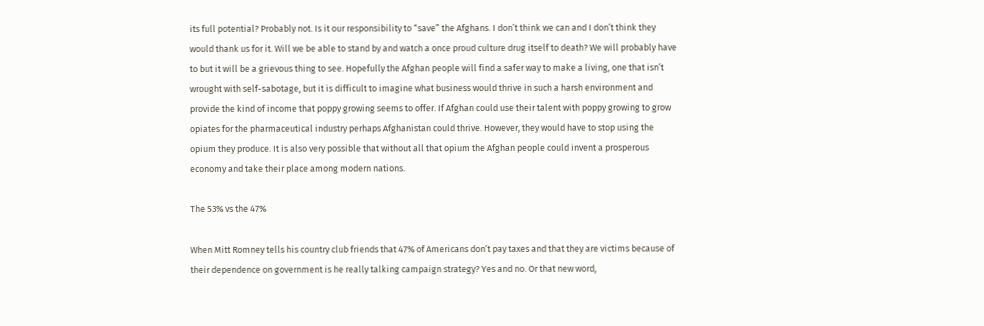its full potential? Probably not. Is it our responsibility to “save” the Afghans. I don’t think we can and I don’t think they would thank us for it. Will we be able to stand by and watch a once proud culture drug itself to death? We will probably have to but it will be a grievous thing to see. Hopefully the Afghan people will find a safer way to make a living, one that isn’t wrought with self-sabotage, but it is difficult to imagine what business would thrive in such a harsh environment and provide the kind of income that poppy growing seems to offer. If Afghan could use their talent with poppy growing to grow opiates for the pharmaceutical industry perhaps Afghanistan could thrive. However, they would have to stop using the opium they produce. It is also very possible that without all that opium the Afghan people could invent a prosperous economy and take their place among modern nations.

The 53% vs the 47%

When Mitt Romney tells his country club friends that 47% of Americans don’t pay taxes and that they are victims because of their dependence on government is he really talking campaign strategy? Yes and no. Or that new word,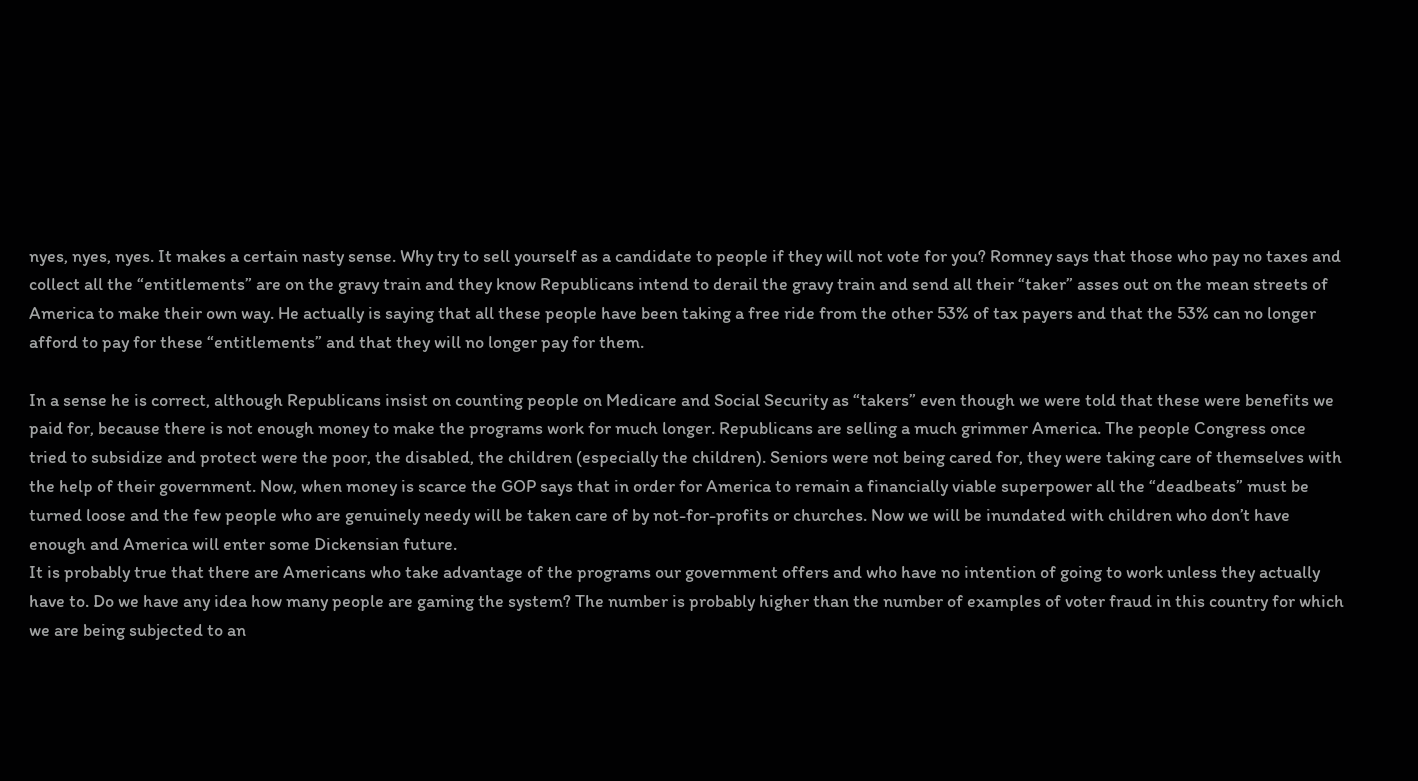nyes, nyes, nyes. It makes a certain nasty sense. Why try to sell yourself as a candidate to people if they will not vote for you? Romney says that those who pay no taxes and collect all the “entitlements” are on the gravy train and they know Republicans intend to derail the gravy train and send all their “taker” asses out on the mean streets of America to make their own way. He actually is saying that all these people have been taking a free ride from the other 53% of tax payers and that the 53% can no longer afford to pay for these “entitlements” and that they will no longer pay for them.

In a sense he is correct, although Republicans insist on counting people on Medicare and Social Security as “takers” even though we were told that these were benefits we paid for, because there is not enough money to make the programs work for much longer. Republicans are selling a much grimmer America. The people Congress once tried to subsidize and protect were the poor, the disabled, the children (especially the children). Seniors were not being cared for, they were taking care of themselves with the help of their government. Now, when money is scarce the GOP says that in order for America to remain a financially viable superpower all the “deadbeats” must be turned loose and the few people who are genuinely needy will be taken care of by not-for-profits or churches. Now we will be inundated with children who don’t have enough and America will enter some Dickensian future.
It is probably true that there are Americans who take advantage of the programs our government offers and who have no intention of going to work unless they actually have to. Do we have any idea how many people are gaming the system? The number is probably higher than the number of examples of voter fraud in this country for which we are being subjected to an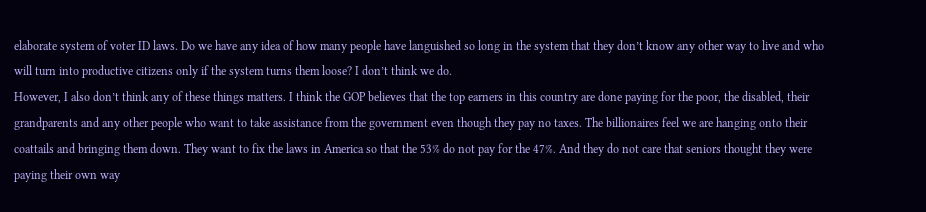elaborate system of voter ID laws. Do we have any idea of how many people have languished so long in the system that they don’t know any other way to live and who will turn into productive citizens only if the system turns them loose? I don’t think we do.
However, I also don’t think any of these things matters. I think the GOP believes that the top earners in this country are done paying for the poor, the disabled, their grandparents and any other people who want to take assistance from the government even though they pay no taxes. The billionaires feel we are hanging onto their coattails and bringing them down. They want to fix the laws in America so that the 53% do not pay for the 47%. And they do not care that seniors thought they were paying their own way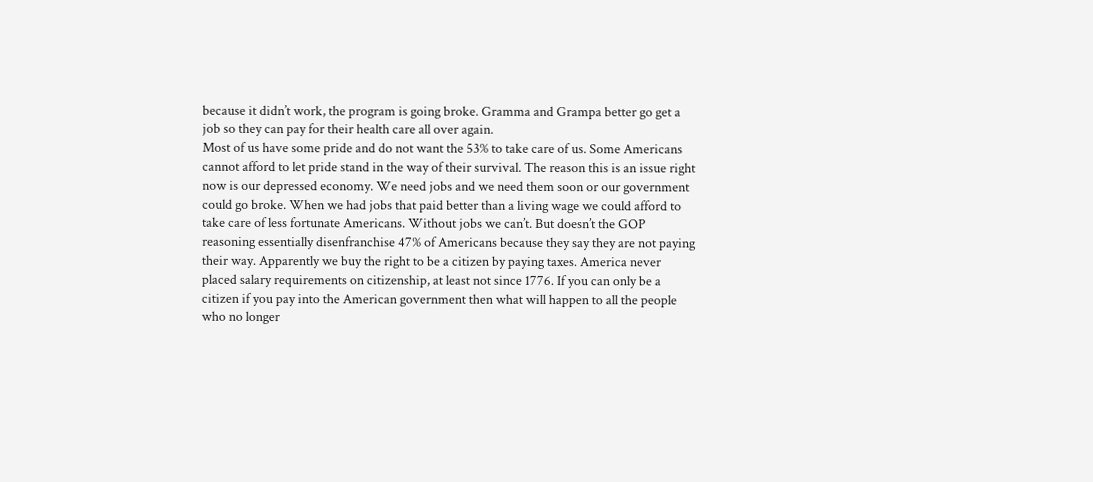because it didn’t work, the program is going broke. Gramma and Grampa better go get a job so they can pay for their health care all over again.
Most of us have some pride and do not want the 53% to take care of us. Some Americans cannot afford to let pride stand in the way of their survival. The reason this is an issue right now is our depressed economy. We need jobs and we need them soon or our government could go broke. When we had jobs that paid better than a living wage we could afford to take care of less fortunate Americans. Without jobs we can’t. But doesn’t the GOP reasoning essentially disenfranchise 47% of Americans because they say they are not paying their way. Apparently we buy the right to be a citizen by paying taxes. America never placed salary requirements on citizenship, at least not since 1776. If you can only be a citizen if you pay into the American government then what will happen to all the people who no longer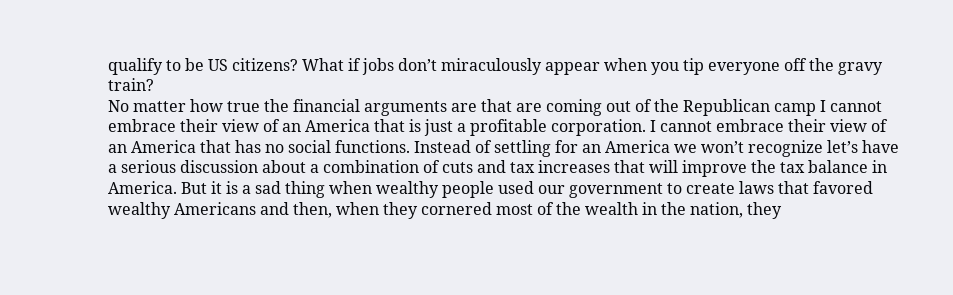qualify to be US citizens? What if jobs don’t miraculously appear when you tip everyone off the gravy train?
No matter how true the financial arguments are that are coming out of the Republican camp I cannot embrace their view of an America that is just a profitable corporation. I cannot embrace their view of an America that has no social functions. Instead of settling for an America we won’t recognize let’s have a serious discussion about a combination of cuts and tax increases that will improve the tax balance in America. But it is a sad thing when wealthy people used our government to create laws that favored wealthy Americans and then, when they cornered most of the wealth in the nation, they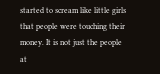started to scream like little girls that people were touching their money. It is not just the people at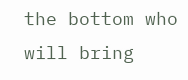the bottom who will bring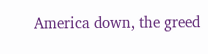America down, the greed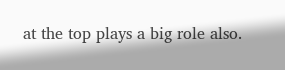at the top plays a big role also.